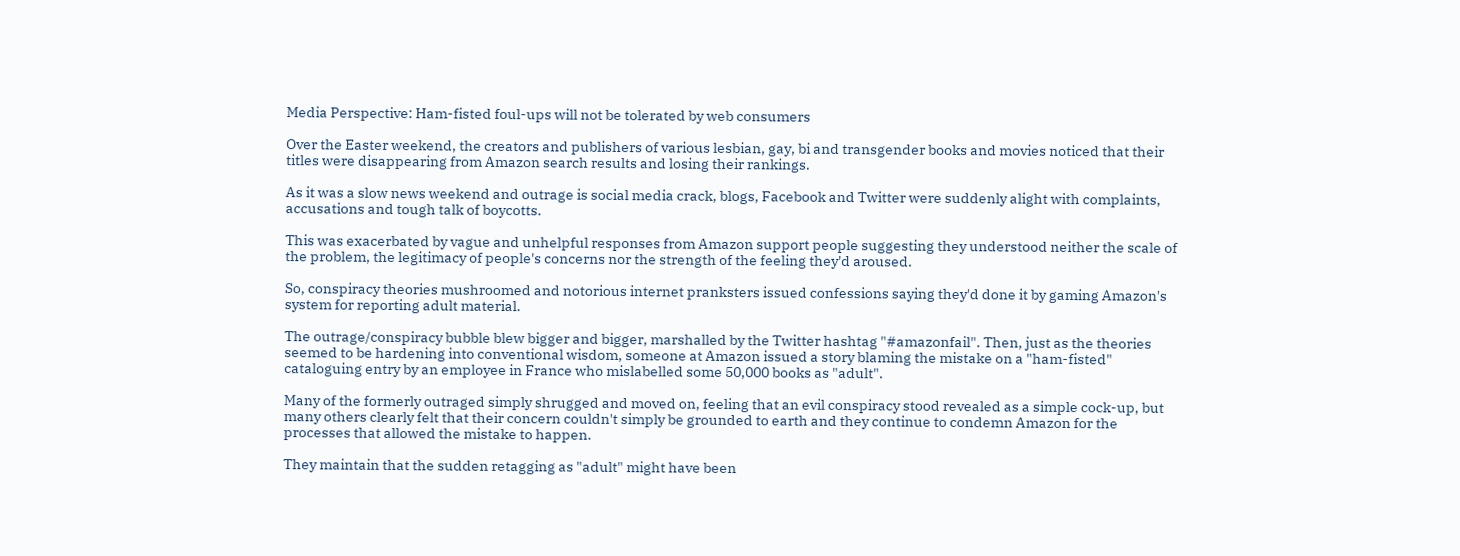Media Perspective: Ham-fisted foul-ups will not be tolerated by web consumers

Over the Easter weekend, the creators and publishers of various lesbian, gay, bi and transgender books and movies noticed that their titles were disappearing from Amazon search results and losing their rankings.

As it was a slow news weekend and outrage is social media crack, blogs, Facebook and Twitter were suddenly alight with complaints, accusations and tough talk of boycotts.

This was exacerbated by vague and unhelpful responses from Amazon support people suggesting they understood neither the scale of the problem, the legitimacy of people's concerns nor the strength of the feeling they'd aroused.

So, conspiracy theories mushroomed and notorious internet pranksters issued confessions saying they'd done it by gaming Amazon's system for reporting adult material.

The outrage/conspiracy bubble blew bigger and bigger, marshalled by the Twitter hashtag "#amazonfail". Then, just as the theories seemed to be hardening into conventional wisdom, someone at Amazon issued a story blaming the mistake on a "ham-fisted" cataloguing entry by an employee in France who mislabelled some 50,000 books as "adult".

Many of the formerly outraged simply shrugged and moved on, feeling that an evil conspiracy stood revealed as a simple cock-up, but many others clearly felt that their concern couldn't simply be grounded to earth and they continue to condemn Amazon for the processes that allowed the mistake to happen.

They maintain that the sudden retagging as "adult" might have been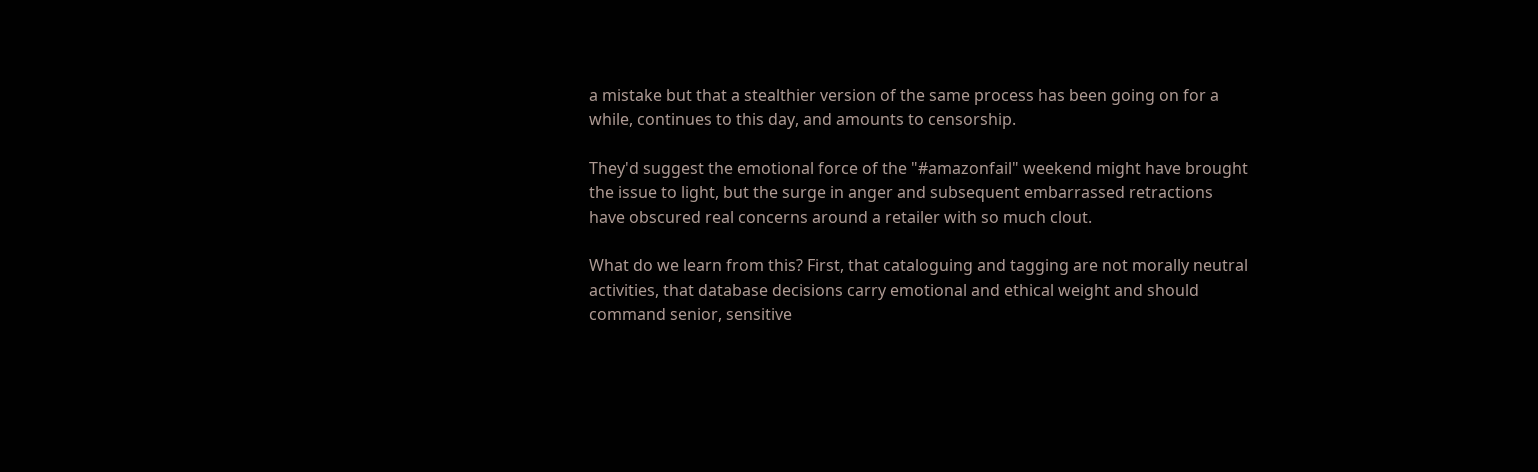a mistake but that a stealthier version of the same process has been going on for a while, continues to this day, and amounts to censorship.

They'd suggest the emotional force of the "#amazonfail" weekend might have brought the issue to light, but the surge in anger and subsequent embarrassed retractions have obscured real concerns around a retailer with so much clout.

What do we learn from this? First, that cataloguing and tagging are not morally neutral activities, that database decisions carry emotional and ethical weight and should command senior, sensitive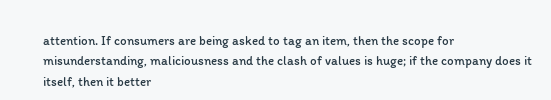attention. If consumers are being asked to tag an item, then the scope for misunderstanding, maliciousness and the clash of values is huge; if the company does it itself, then it better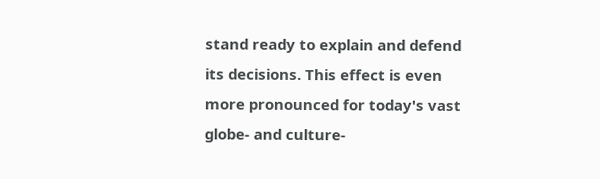stand ready to explain and defend its decisions. This effect is even more pronounced for today's vast globe- and culture-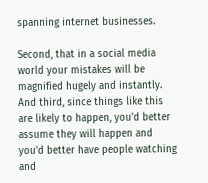spanning internet businesses.

Second, that in a social media world your mistakes will be magnified hugely and instantly. And third, since things like this are likely to happen, you'd better assume they will happen and you'd better have people watching and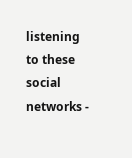listening to these social networks -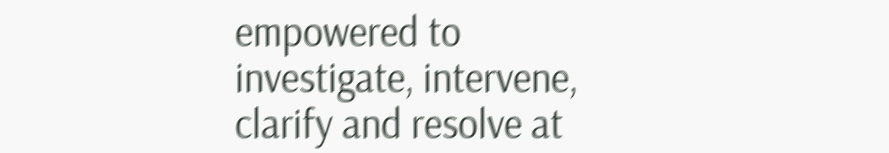empowered to investigate, intervene, clarify and resolve at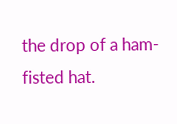the drop of a ham-fisted hat.